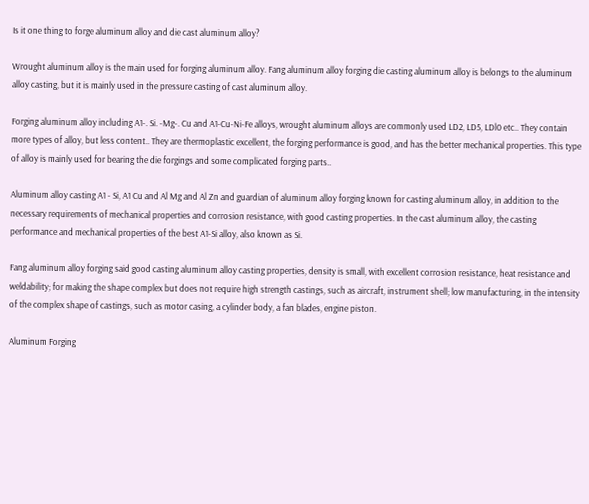Is it one thing to forge aluminum alloy and die cast aluminum alloy?

Wrought aluminum alloy is the main used for forging aluminum alloy. Fang aluminum alloy forging die casting aluminum alloy is belongs to the aluminum alloy casting, but it is mainly used in the pressure casting of cast aluminum alloy.

Forging aluminum alloy including A1-. Si. -Mg-. Cu and A1-Cu-Ni-Fe alloys, wrought aluminum alloys are commonly used LD2, LD5, LDl0 etc.. They contain more types of alloy, but less content.. They are thermoplastic excellent, the forging performance is good, and has the better mechanical properties. This type of alloy is mainly used for bearing the die forgings and some complicated forging parts..

Aluminum alloy casting A1 - Si, A1 Cu and Al Mg and Al Zn and guardian of aluminum alloy forging known for casting aluminum alloy, in addition to the necessary requirements of mechanical properties and corrosion resistance, with good casting properties. In the cast aluminum alloy, the casting performance and mechanical properties of the best A1-Si alloy, also known as Si.

Fang aluminum alloy forging said good casting aluminum alloy casting properties, density is small, with excellent corrosion resistance, heat resistance and weldability; for making the shape complex but does not require high strength castings, such as aircraft, instrument shell; low manufacturing, in the intensity of the complex shape of castings, such as motor casing, a cylinder body, a fan blades, engine piston.

Aluminum Forging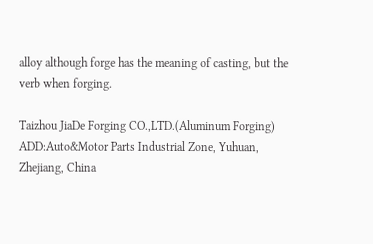alloy although forge has the meaning of casting, but the verb when forging.

Taizhou JiaDe Forging CO.,LTD.(Aluminum Forging)
ADD:Auto&Motor Parts Industrial Zone, Yuhuan, Zhejiang, China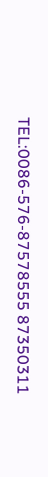TEL:0086-576-87578555 87350311